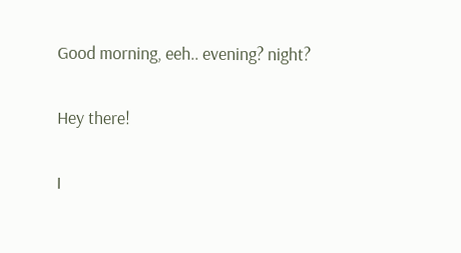Good morning, eeh.. evening? night?

Hey there!

I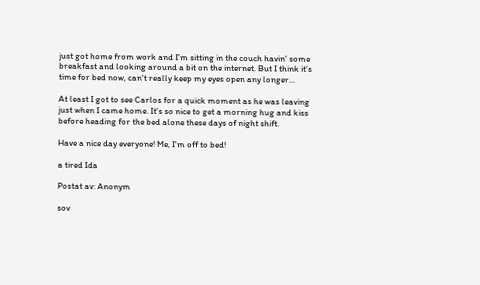just got home from work and I'm sitting in the couch havin' some breakfast and looking around a bit on the internet. But I think it's time for bed now, can't really keep my eyes open any longer...

At least I got to see Carlos for a quick moment as he was leaving just when I came home. It's so nice to get a morning hug and kiss before heading for the bed alone these days of night shift.

Have a nice day everyone! Me, I'm off to bed!

a tired Ida

Postat av: Anonym

sov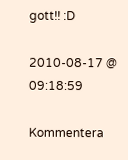gott!! :D

2010-08-17 @ 09:18:59

Kommentera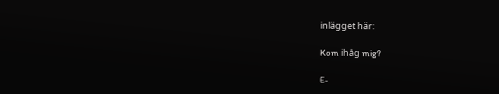inlägget här:

Kom ihåg mig?

E-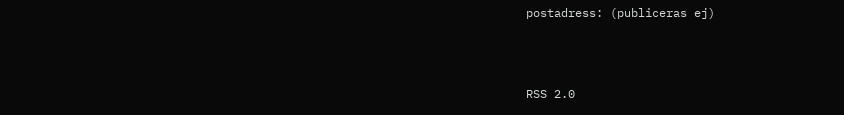postadress: (publiceras ej)



RSS 2.0